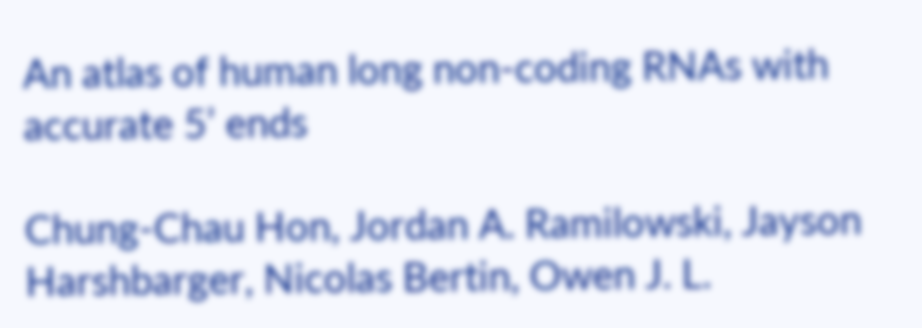An atlas of human long non-coding RNAs with accurate 5’ ends

Chung-Chau Hon, Jordan A. Ramilowski, Jayson Harshbarger, Nicolas Bertin, Owen J. L.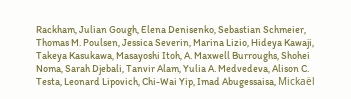Rackham, Julian Gough, Elena Denisenko, Sebastian Schmeier, Thomas M. Poulsen, Jessica Severin, Marina Lizio, Hideya Kawaji, Takeya Kasukawa, Masayoshi Itoh, A. Maxwell Burroughs, Shohei Noma, Sarah Djebali, Tanvir Alam, Yulia A. Medvedeva, Alison C. Testa, Leonard Lipovich, Chi-Wai Yip, Imad Abugessaisa, Mickaël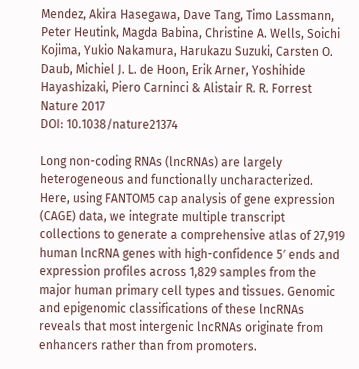Mendez, Akira Hasegawa, Dave Tang, Timo Lassmann, Peter Heutink, Magda Babina, Christine A. Wells, Soichi Kojima, Yukio Nakamura, Harukazu Suzuki, Carsten O. Daub, Michiel J. L. de Hoon, Erik Arner, Yoshihide Hayashizaki, Piero Carninci & Alistair R. R. Forrest
Nature 2017
DOI: 10.1038/nature21374

Long non-coding RNAs (lncRNAs) are largely heterogeneous and functionally uncharacterized. Here, using FANTOM5 cap analysis of gene expression (CAGE) data, we integrate multiple transcript collections to generate a comprehensive atlas of 27,919 human lncRNA genes with high-confidence 5′ ends and expression profiles across 1,829 samples from the major human primary cell types and tissues. Genomic and epigenomic classifications of these lncRNAs reveals that most intergenic lncRNAs originate from enhancers rather than from promoters.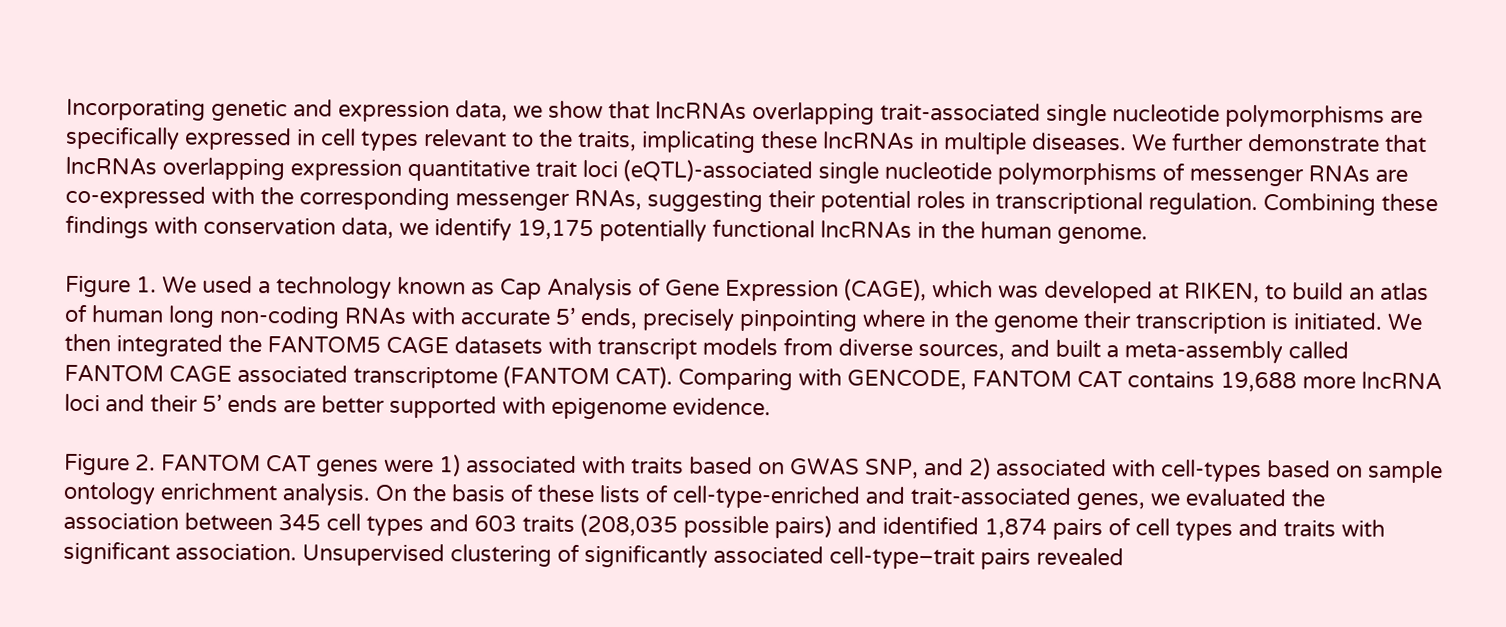Incorporating genetic and expression data, we show that lncRNAs overlapping trait-associated single nucleotide polymorphisms are specifically expressed in cell types relevant to the traits, implicating these lncRNAs in multiple diseases. We further demonstrate that lncRNAs overlapping expression quantitative trait loci (eQTL)-associated single nucleotide polymorphisms of messenger RNAs are co-expressed with the corresponding messenger RNAs, suggesting their potential roles in transcriptional regulation. Combining these findings with conservation data, we identify 19,175 potentially functional lncRNAs in the human genome.

Figure 1. We used a technology known as Cap Analysis of Gene Expression (CAGE), which was developed at RIKEN, to build an atlas of human long non-coding RNAs with accurate 5’ ends, precisely pinpointing where in the genome their transcription is initiated. We then integrated the FANTOM5 CAGE datasets with transcript models from diverse sources, and built a meta-assembly called FANTOM CAGE associated transcriptome (FANTOM CAT). Comparing with GENCODE, FANTOM CAT contains 19,688 more lncRNA loci and their 5’ ends are better supported with epigenome evidence.

Figure 2. FANTOM CAT genes were 1) associated with traits based on GWAS SNP, and 2) associated with cell-types based on sample ontology enrichment analysis. On the basis of these lists of cell-type-enriched and trait-associated genes, we evaluated the association between 345 cell types and 603 traits (208,035 possible pairs) and identified 1,874 pairs of cell types and traits with significant association. Unsupervised clustering of significantly associated cell-type–trait pairs revealed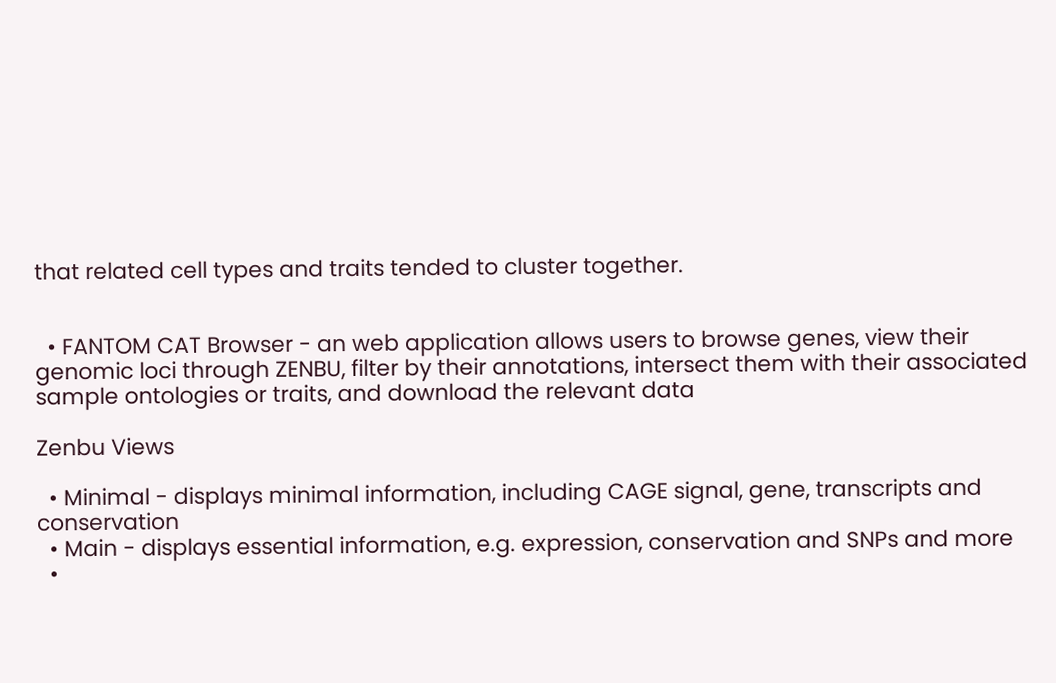that related cell types and traits tended to cluster together.


  • FANTOM CAT Browser - an web application allows users to browse genes, view their genomic loci through ZENBU, filter by their annotations, intersect them with their associated sample ontologies or traits, and download the relevant data

Zenbu Views

  • Minimal - displays minimal information, including CAGE signal, gene, transcripts and conservation
  • Main - displays essential information, e.g. expression, conservation and SNPs and more
  •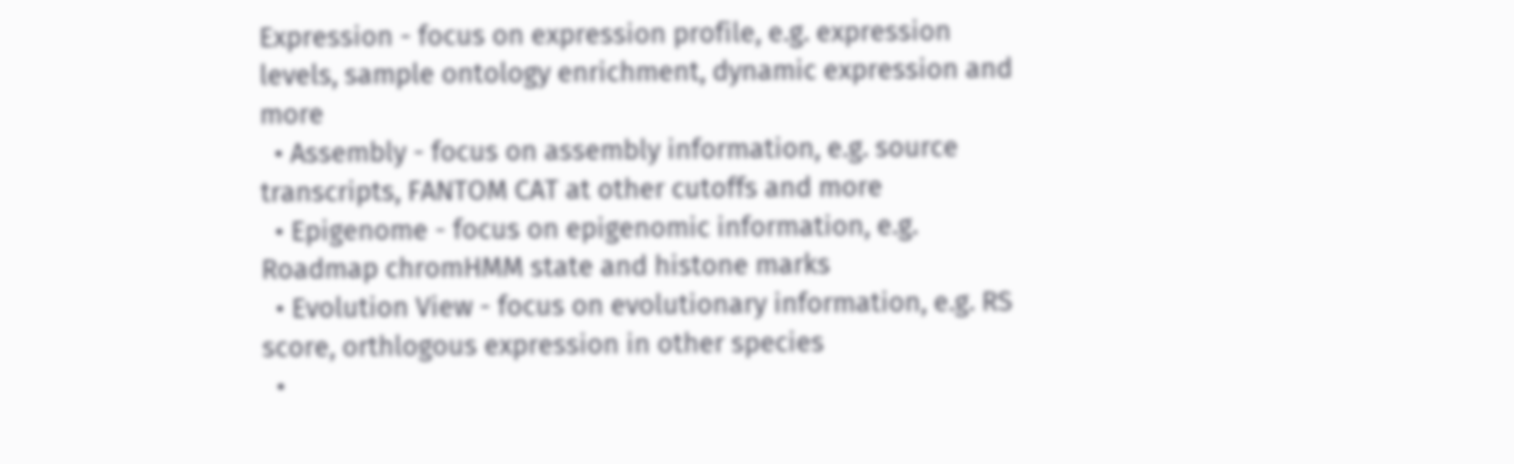Expression - focus on expression profile, e.g. expression levels, sample ontology enrichment, dynamic expression and more
  • Assembly - focus on assembly information, e.g. source transcripts, FANTOM CAT at other cutoffs and more
  • Epigenome - focus on epigenomic information, e.g. Roadmap chromHMM state and histone marks
  • Evolution View - focus on evolutionary information, e.g. RS score, orthlogous expression in other species
  •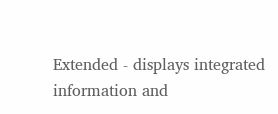Extended - displays integrated information and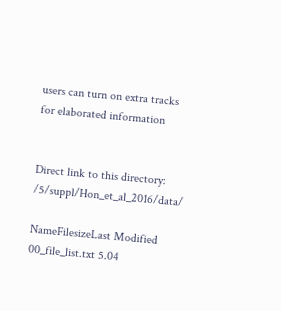users can turn on extra tracks for elaborated information


Direct link to this directory: /5/suppl/Hon_et_al_2016/data/

NameFilesizeLast Modified
00_file_list.txt 5.04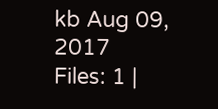kb Aug 09, 2017
Files: 1 |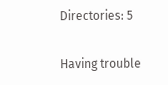Directories: 5


Having trouble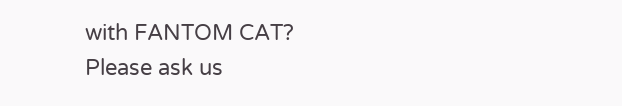with FANTOM CAT? Please ask us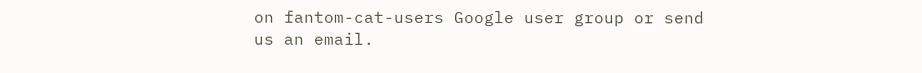on fantom-cat-users Google user group or send us an email.